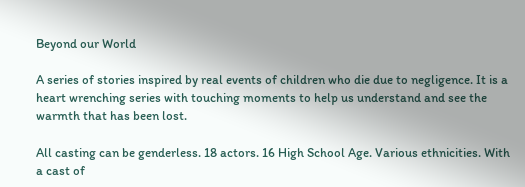Beyond our World

A series of stories inspired by real events of children who die due to negligence. It is a heart wrenching series with touching moments to help us understand and see the warmth that has been lost.

All casting can be genderless. 18 actors. 16 High School Age. Various ethnicities. With a cast of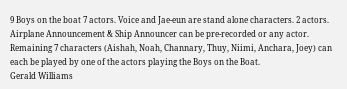9 Boys on the boat 7 actors. Voice and Jae-eun are stand alone characters. 2 actors. Airplane Announcement & Ship Announcer can be pre-recorded or any actor. Remaining 7 characters (Aishah, Noah, Channary, Thuy, Niimi, Anchara, Joey) can each be played by one of the actors playing the Boys on the Boat.
Gerald Williams